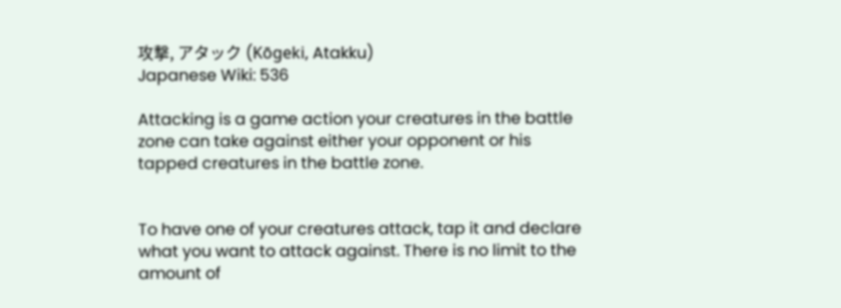攻撃, アタック (Kōgeki, Atakku)
Japanese Wiki: 536

Attacking is a game action your creatures in the battle zone can take against either your opponent or his tapped creatures in the battle zone.


To have one of your creatures attack, tap it and declare what you want to attack against. There is no limit to the amount of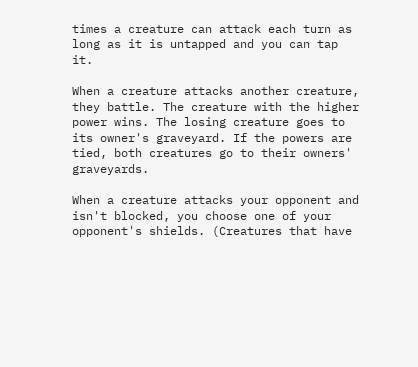times a creature can attack each turn as long as it is untapped and you can tap it.

When a creature attacks another creature, they battle. The creature with the higher power wins. The losing creature goes to its owner's graveyard. If the powers are tied, both creatures go to their owners' graveyards.

When a creature attacks your opponent and isn't blocked, you choose one of your opponent's shields. (Creatures that have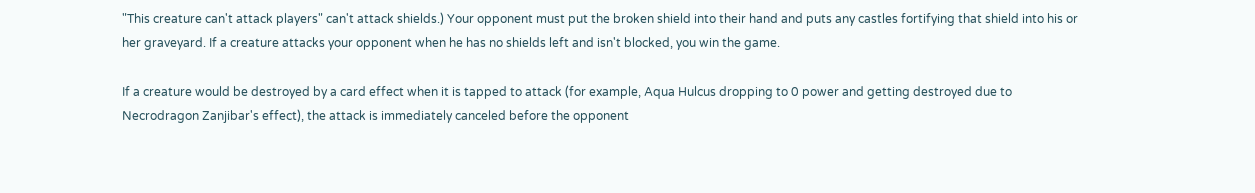"This creature can't attack players" can't attack shields.) Your opponent must put the broken shield into their hand and puts any castles fortifying that shield into his or her graveyard. If a creature attacks your opponent when he has no shields left and isn't blocked, you win the game.

If a creature would be destroyed by a card effect when it is tapped to attack (for example, Aqua Hulcus dropping to 0 power and getting destroyed due to Necrodragon Zanjibar's effect), the attack is immediately canceled before the opponent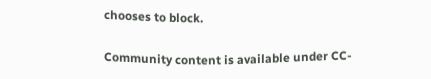chooses to block.

Community content is available under CC-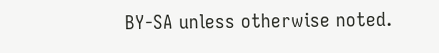BY-SA unless otherwise noted.